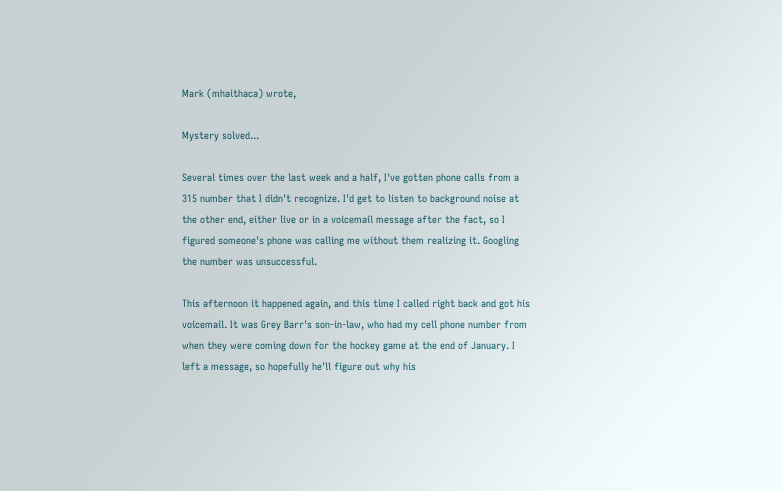Mark (mhaithaca) wrote,

Mystery solved...

Several times over the last week and a half, I've gotten phone calls from a 315 number that I didn't recognize. I'd get to listen to background noise at the other end, either live or in a voicemail message after the fact, so I figured someone's phone was calling me without them realizing it. Googling the number was unsuccessful.

This afternoon it happened again, and this time I called right back and got his voicemail. It was Grey Barr's son-in-law, who had my cell phone number from when they were coming down for the hockey game at the end of January. I left a message, so hopefully he'll figure out why his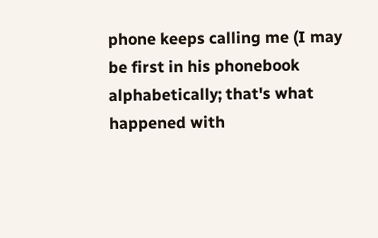phone keeps calling me (I may be first in his phonebook alphabetically; that's what happened with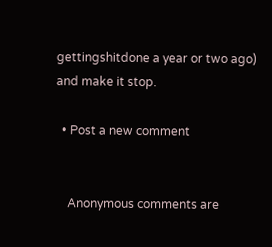gettingshitdone a year or two ago) and make it stop.

  • Post a new comment


    Anonymous comments are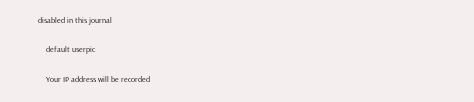disabled in this journal

    default userpic

    Your IP address will be recorded